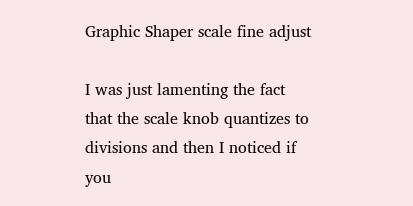Graphic Shaper scale fine adjust

I was just lamenting the fact that the scale knob quantizes to divisions and then I noticed if you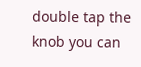double tap the knob you can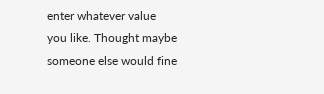enter whatever value you like. Thought maybe someone else would fine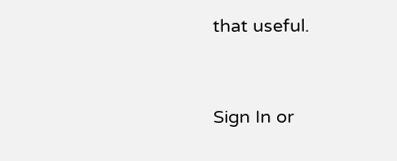that useful.


Sign In or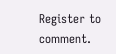Register to comment.